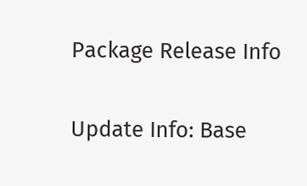Package Release Info


Update Info: Base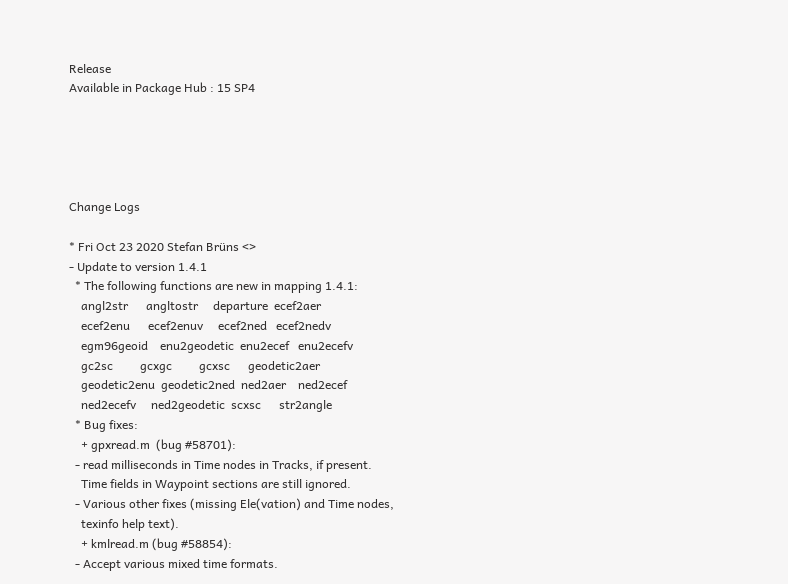Release
Available in Package Hub : 15 SP4





Change Logs

* Fri Oct 23 2020 Stefan Brüns <>
- Update to version 1.4.1
  * The following functions are new in mapping 1.4.1:
    angl2str      angltostr     departure  ecef2aer
    ecef2enu      ecef2enuv     ecef2ned   ecef2nedv
    egm96geoid    enu2geodetic  enu2ecef   enu2ecefv
    gc2sc         gcxgc         gcxsc      geodetic2aer
    geodetic2enu  geodetic2ned  ned2aer    ned2ecef
    ned2ecefv     ned2geodetic  scxsc      str2angle
  * Bug fixes:
    + gpxread.m  (bug #58701):
  - read milliseconds in Time nodes in Tracks, if present.
    Time fields in Waypoint sections are still ignored.
  - Various other fixes (missing Ele(vation) and Time nodes,
    texinfo help text).
    + kmlread.m (bug #58854):
  - Accept various mixed time formats.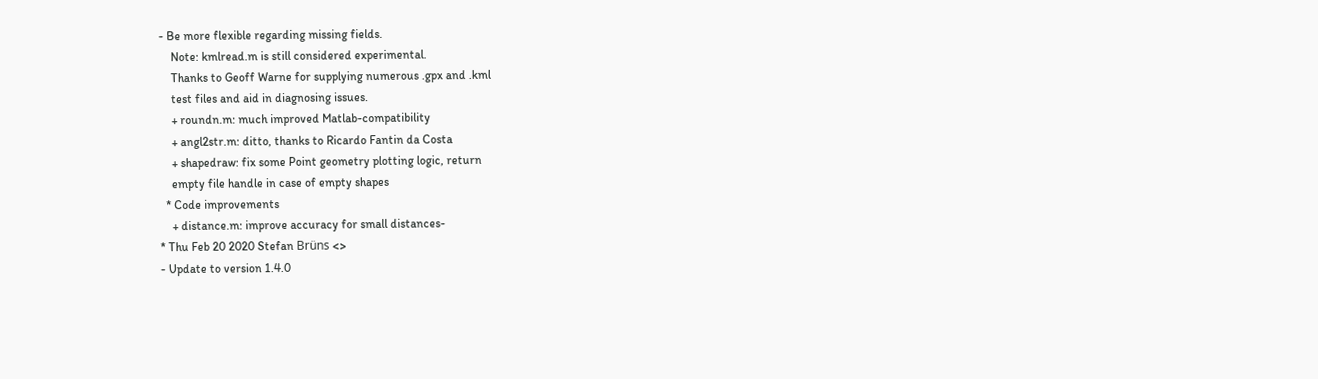- Be more flexible regarding missing fields.
    Note: kmlread.m is still considered experimental.
    Thanks to Geoff Warne for supplying numerous .gpx and .kml
    test files and aid in diagnosing issues.
    + roundn.m: much improved Matlab-compatibility
    + angl2str.m: ditto, thanks to Ricardo Fantin da Costa
    + shapedraw: fix some Point geometry plotting logic, return
    empty file handle in case of empty shapes
  * Code improvements
    + distance.m: improve accuracy for small distances-
* Thu Feb 20 2020 Stefan Brüns <>
- Update to version 1.4.0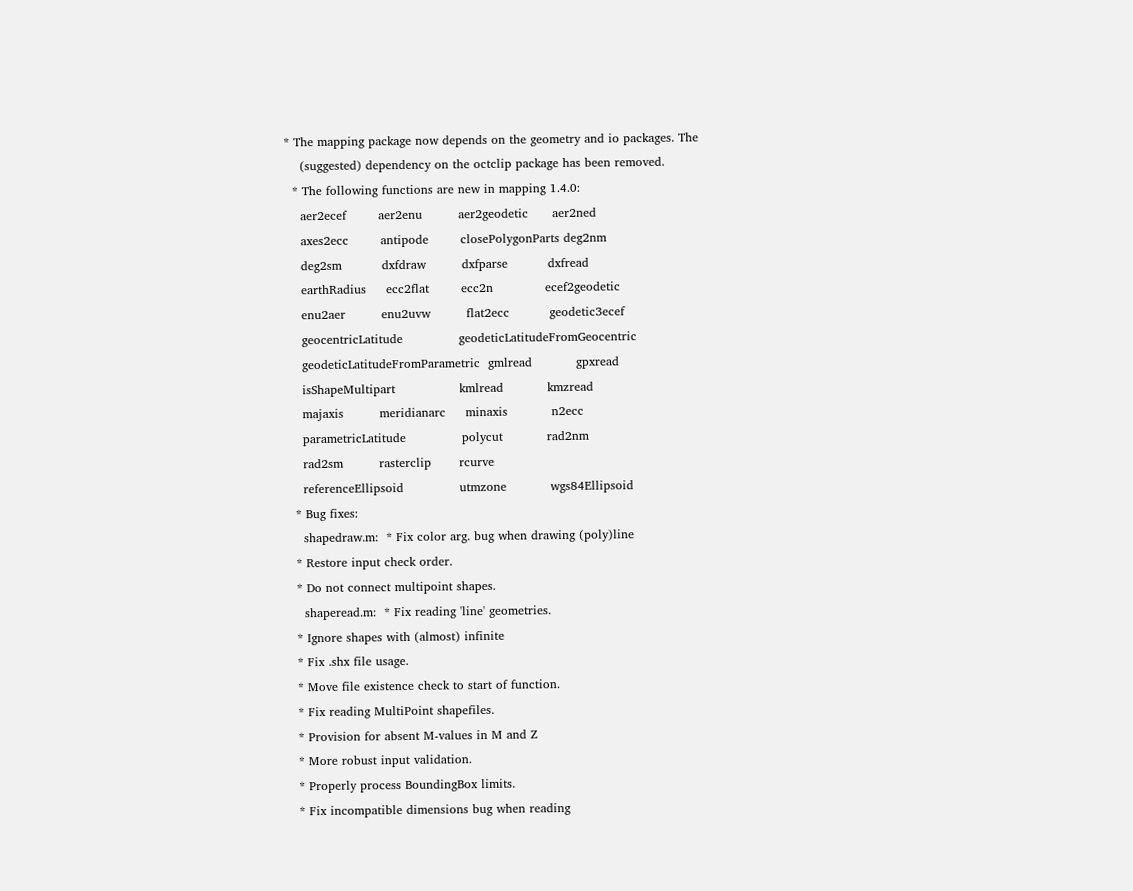* The mapping package now depends on the geometry and io packages. The
    (suggested) dependency on the octclip package has been removed.
  * The following functions are new in mapping 1.4.0:
    aer2ecef        aer2enu         aer2geodetic      aer2ned
    axes2ecc        antipode        closePolygonParts deg2nm
    deg2sm          dxfdraw         dxfparse          dxfread
    earthRadius     ecc2flat        ecc2n             ecef2geodetic
    enu2aer         enu2uvw         flat2ecc          geodetic3ecef
    geocentricLatitude              geodeticLatitudeFromGeocentric
    geodeticLatitudeFromParametric  gmlread           gpxread
    isShapeMultipart                kmlread           kmzread
    majaxis         meridianarc     minaxis           n2ecc
    parametricLatitude              polycut           rad2nm
    rad2sm         rasterclip       rcurve
    referenceEllipsoid              utmzone           wgs84Ellipsoid
  * Bug fixes:
    shapedraw.m:  * Fix color arg. bug when drawing (poly)line
  * Restore input check order.
  * Do not connect multipoint shapes.
    shaperead.m:  * Fix reading 'line' geometries.
  * Ignore shapes with (almost) infinite
  * Fix .shx file usage.
  * Move file existence check to start of function.
  * Fix reading MultiPoint shapefiles.
  * Provision for absent M-values in M and Z
  * More robust input validation.
  * Properly process BoundingBox limits.
  * Fix incompatible dimensions bug when reading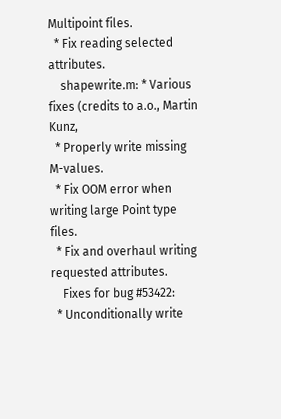Multipoint files.
  * Fix reading selected attributes.
    shapewrite.m: * Various fixes (credits to a.o., Martin Kunz,
  * Properly write missing M-values.
  * Fix OOM error when writing large Point type files.
  * Fix and overhaul writing requested attributes.
    Fixes for bug #53422:
  * Unconditionally write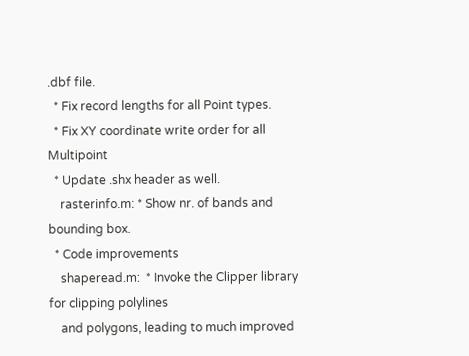.dbf file.
  * Fix record lengths for all Point types.
  * Fix XY coordinate write order for all Multipoint
  * Update .shx header as well.
    rasterinfo.m: * Show nr. of bands and bounding box.
  * Code improvements
    shaperead.m:  * Invoke the Clipper library for clipping polylines
    and polygons, leading to much improved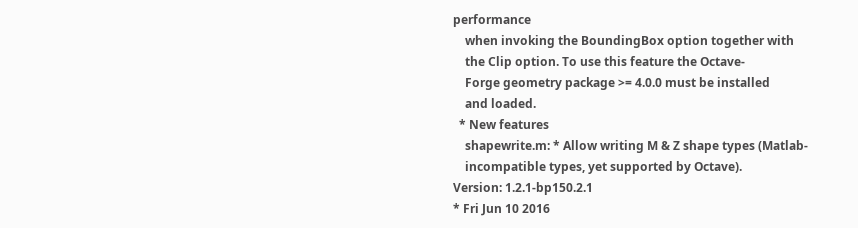performance
    when invoking the BoundingBox option together with
    the Clip option. To use this feature the Octave-
    Forge geometry package >= 4.0.0 must be installed
    and loaded.
  * New features
    shapewrite.m: * Allow writing M & Z shape types (Matlab-
    incompatible types, yet supported by Octave).
Version: 1.2.1-bp150.2.1
* Fri Jun 10 2016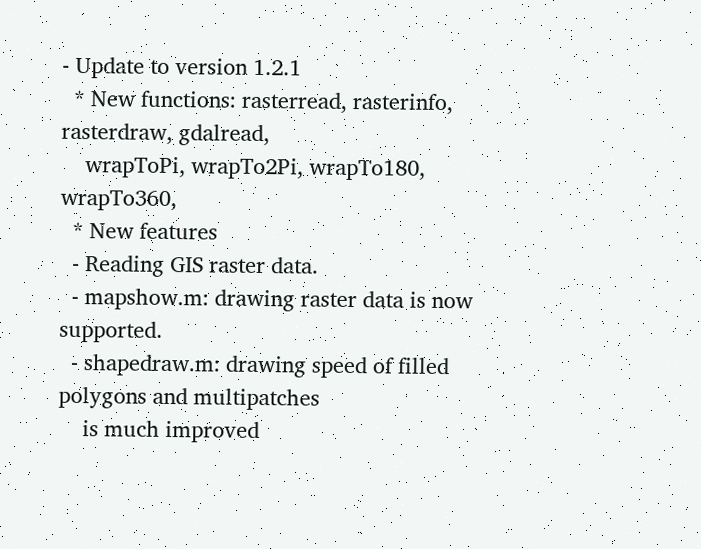- Update to version 1.2.1
  * New functions: rasterread, rasterinfo, rasterdraw, gdalread,
    wrapToPi, wrapTo2Pi, wrapTo180, wrapTo360,
  * New features
  - Reading GIS raster data.
  - mapshow.m: drawing raster data is now supported.
  - shapedraw.m: drawing speed of filled polygons and multipatches
    is much improved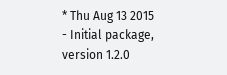* Thu Aug 13 2015
- Initial package, version 1.2.0